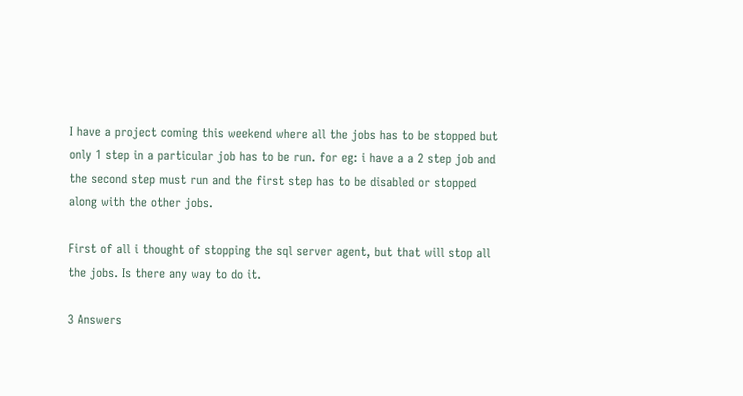I have a project coming this weekend where all the jobs has to be stopped but only 1 step in a particular job has to be run. for eg: i have a a 2 step job and the second step must run and the first step has to be disabled or stopped along with the other jobs.

First of all i thought of stopping the sql server agent, but that will stop all the jobs. Is there any way to do it.

3 Answers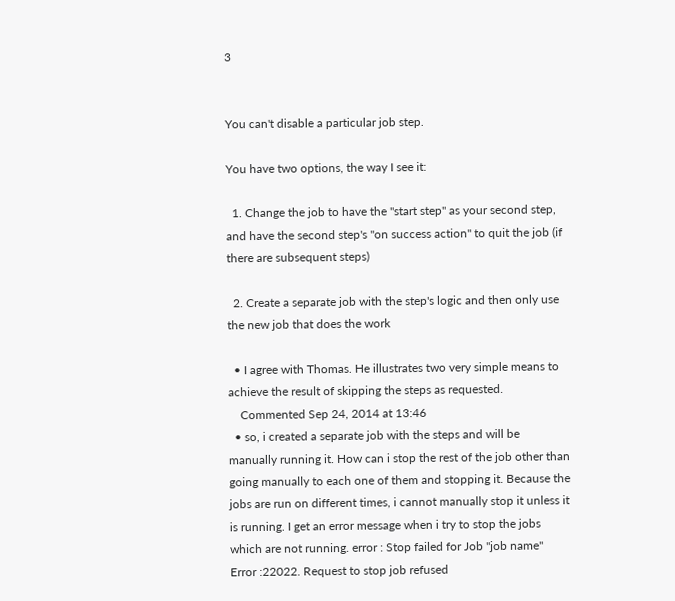3


You can't disable a particular job step.

You have two options, the way I see it:

  1. Change the job to have the "start step" as your second step, and have the second step's "on success action" to quit the job (if there are subsequent steps)

  2. Create a separate job with the step's logic and then only use the new job that does the work

  • I agree with Thomas. He illustrates two very simple means to achieve the result of skipping the steps as requested.
    Commented Sep 24, 2014 at 13:46
  • so, i created a separate job with the steps and will be manually running it. How can i stop the rest of the job other than going manually to each one of them and stopping it. Because the jobs are run on different times, i cannot manually stop it unless it is running. I get an error message when i try to stop the jobs which are not running. error : Stop failed for Job "job name" Error :22022. Request to stop job refused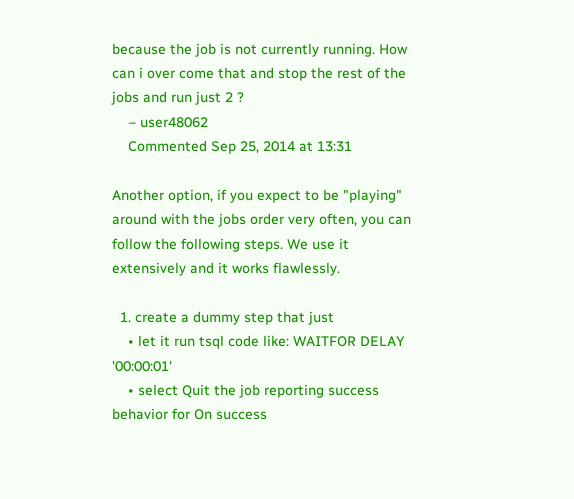because the job is not currently running. How can i over come that and stop the rest of the jobs and run just 2 ?
    – user48062
    Commented Sep 25, 2014 at 13:31

Another option, if you expect to be "playing" around with the jobs order very often, you can follow the following steps. We use it extensively and it works flawlessly.

  1. create a dummy step that just
    • let it run tsql code like: WAITFOR DELAY '00:00:01'
    • select Quit the job reporting success behavior for On success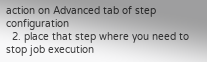action on Advanced tab of step configuration
  2. place that step where you need to stop job execution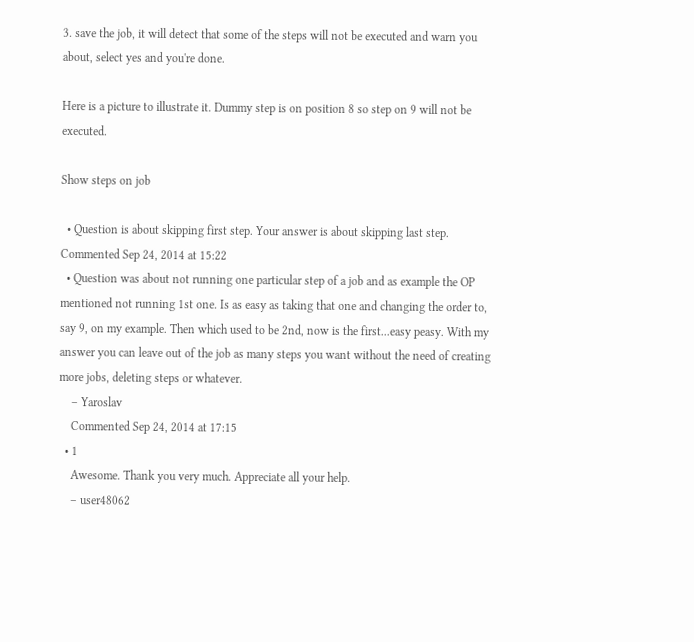3. save the job, it will detect that some of the steps will not be executed and warn you about, select yes and you're done.

Here is a picture to illustrate it. Dummy step is on position 8 so step on 9 will not be executed.

Show steps on job

  • Question is about skipping first step. Your answer is about skipping last step. Commented Sep 24, 2014 at 15:22
  • Question was about not running one particular step of a job and as example the OP mentioned not running 1st one. Is as easy as taking that one and changing the order to, say 9, on my example. Then which used to be 2nd, now is the first...easy peasy. With my answer you can leave out of the job as many steps you want without the need of creating more jobs, deleting steps or whatever.
    – Yaroslav
    Commented Sep 24, 2014 at 17:15
  • 1
    Awesome. Thank you very much. Appreciate all your help.
    – user48062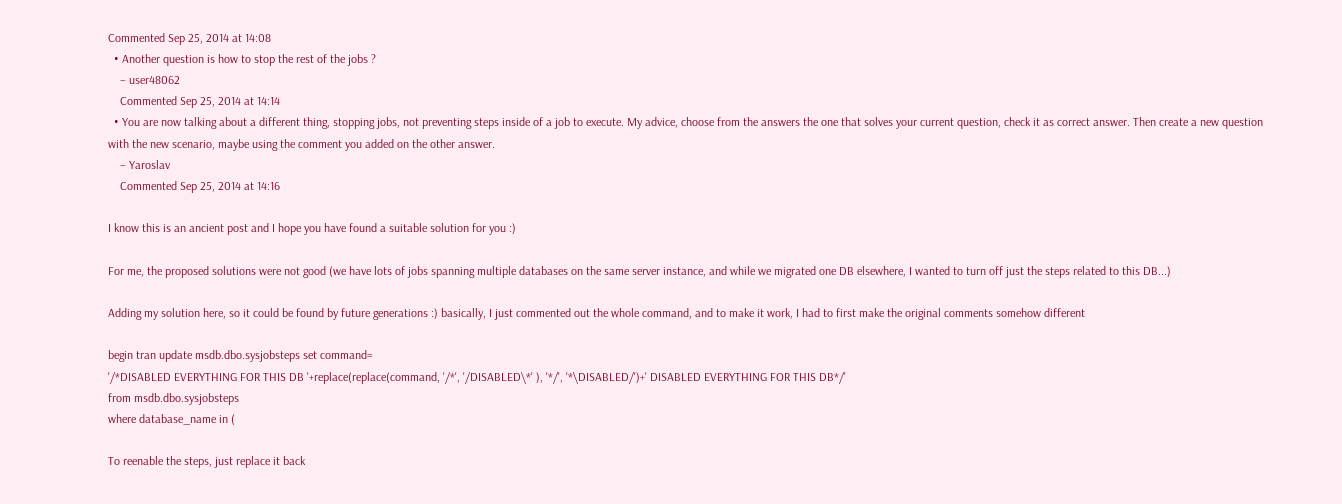Commented Sep 25, 2014 at 14:08
  • Another question is how to stop the rest of the jobs ?
    – user48062
    Commented Sep 25, 2014 at 14:14
  • You are now talking about a different thing, stopping jobs, not preventing steps inside of a job to execute. My advice, choose from the answers the one that solves your current question, check it as correct answer. Then create a new question with the new scenario, maybe using the comment you added on the other answer.
    – Yaroslav
    Commented Sep 25, 2014 at 14:16

I know this is an ancient post and I hope you have found a suitable solution for you :)

For me, the proposed solutions were not good (we have lots of jobs spanning multiple databases on the same server instance, and while we migrated one DB elsewhere, I wanted to turn off just the steps related to this DB...)

Adding my solution here, so it could be found by future generations :) basically, I just commented out the whole command, and to make it work, I had to first make the original comments somehow different

begin tran update msdb.dbo.sysjobsteps set command=
'/*DISABLED EVERYTHING FOR THIS DB '+replace(replace(command, '/*', '/DISABLED\*' ), '*/', '*\DISABLED/')+' DISABLED EVERYTHING FOR THIS DB*/'
from msdb.dbo.sysjobsteps
where database_name in (

To reenable the steps, just replace it back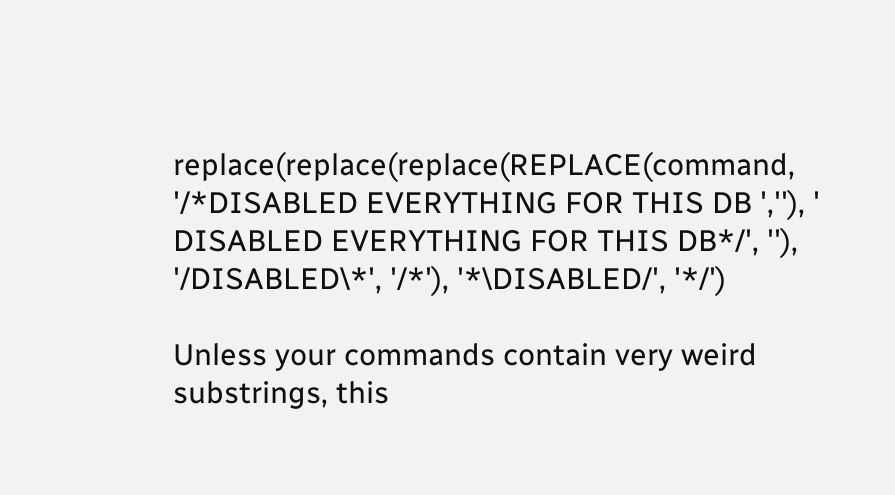replace(replace(replace(REPLACE(command, '/*DISABLED EVERYTHING FOR THIS DB ',''), ' DISABLED EVERYTHING FOR THIS DB*/', ''), '/DISABLED\*', '/*'), '*\DISABLED/', '*/')

Unless your commands contain very weird substrings, this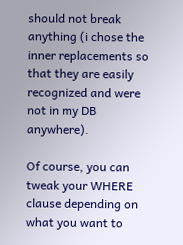should not break anything (i chose the inner replacements so that they are easily recognized and were not in my DB anywhere).

Of course, you can tweak your WHERE clause depending on what you want to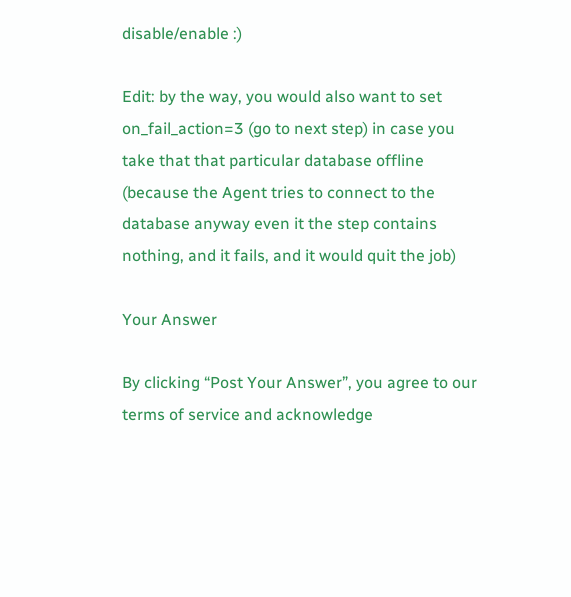disable/enable :)

Edit: by the way, you would also want to set on_fail_action=3 (go to next step) in case you take that that particular database offline (because the Agent tries to connect to the database anyway even it the step contains nothing, and it fails, and it would quit the job)

Your Answer

By clicking “Post Your Answer”, you agree to our terms of service and acknowledge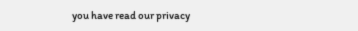you have read our privacy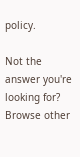policy.

Not the answer you're looking for? Browse other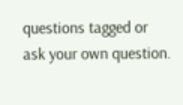questions tagged or ask your own question.